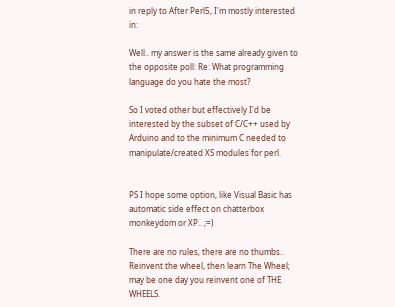in reply to After Perl5, I'm mostly interested in:

Well.. my answer is the same already given to the opposite poll: Re: What programming language do you hate the most?

So I voted other but effectively I'd be interested by the subset of C/C++ used by Arduino and to the minimum C needed to manipulate/created XS modules for perl.


PS I hope some option, like Visual Basic has automatic side effect on chatterbox monkeydom or XP.. ;=)

There are no rules, there are no thumbs..
Reinvent the wheel, then learn The Wheel; may be one day you reinvent one of THE WHEELS.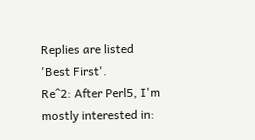Replies are listed 'Best First'.
Re^2: After Perl5, I'm mostly interested in: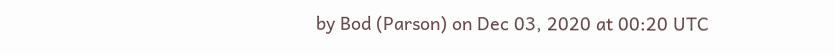by Bod (Parson) on Dec 03, 2020 at 00:20 UTC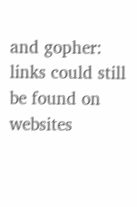and gopher: links could still be found on websites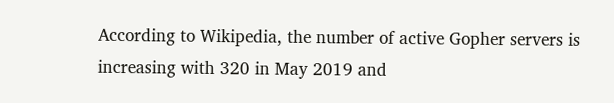According to Wikipedia, the number of active Gopher servers is increasing with 320 in May 2019 and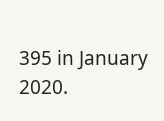395 in January 2020.